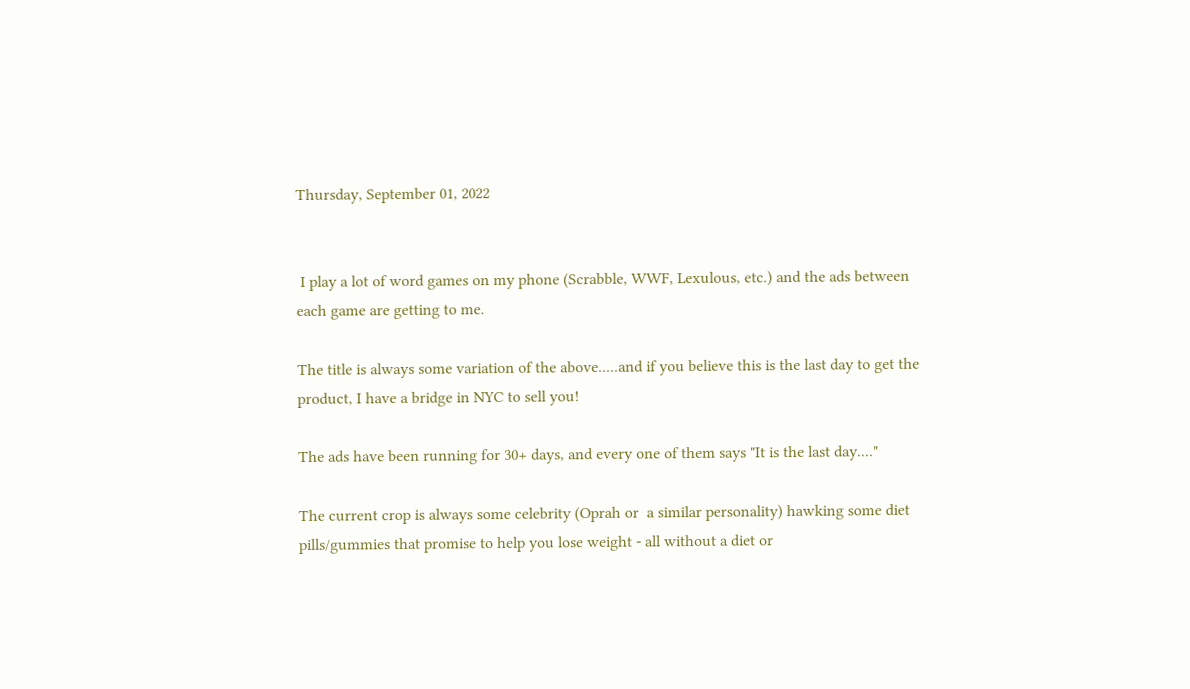Thursday, September 01, 2022


 I play a lot of word games on my phone (Scrabble, WWF, Lexulous, etc.) and the ads between each game are getting to me.

The title is always some variation of the above.....and if you believe this is the last day to get the product, I have a bridge in NYC to sell you!

The ads have been running for 30+ days, and every one of them says "It is the last day...."

The current crop is always some celebrity (Oprah or  a similar personality) hawking some diet pills/gummies that promise to help you lose weight - all without a diet or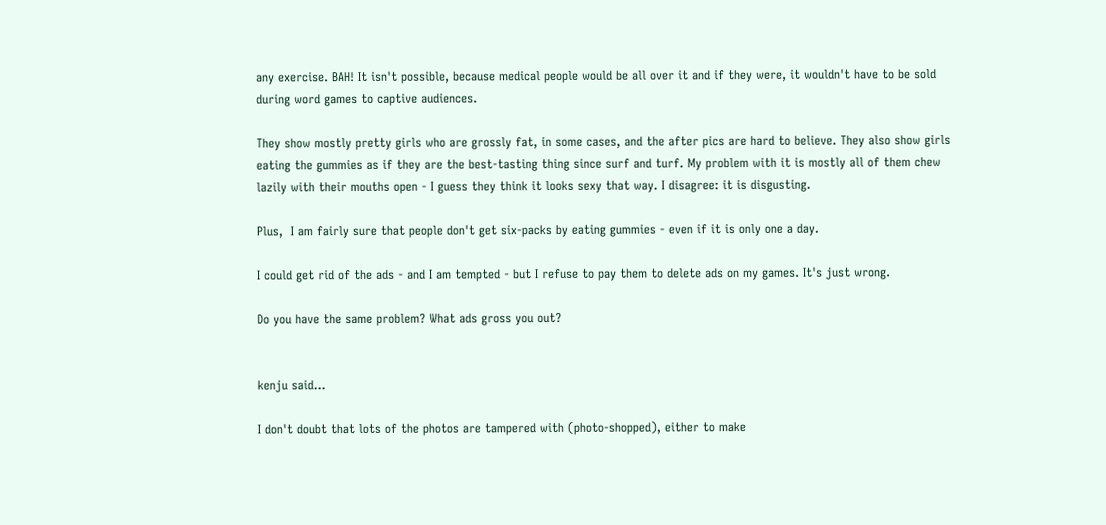any exercise. BAH! It isn't possible, because medical people would be all over it and if they were, it wouldn't have to be sold during word games to captive audiences.

They show mostly pretty girls who are grossly fat, in some cases, and the after pics are hard to believe. They also show girls eating the gummies as if they are the best-tasting thing since surf and turf. My problem with it is mostly all of them chew lazily with their mouths open - I guess they think it looks sexy that way. I disagree: it is disgusting.

Plus,  I am fairly sure that people don't get six-packs by eating gummies - even if it is only one a day.

I could get rid of the ads - and I am tempted - but I refuse to pay them to delete ads on my games. It's just wrong.

Do you have the same problem? What ads gross you out?


kenju said...

I don't doubt that lots of the photos are tampered with (photo-shopped), either to make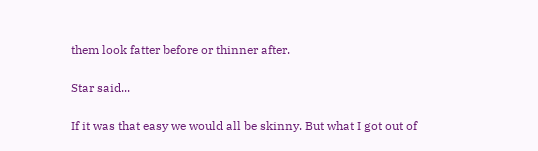them look fatter before or thinner after.

Star said...

If it was that easy we would all be skinny. But what I got out of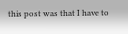this post was that I have to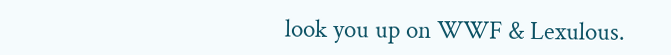look you up on WWF & Lexulous.